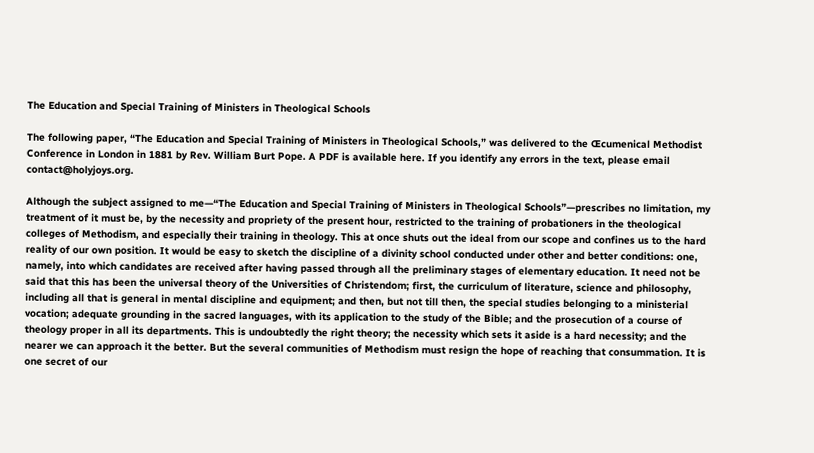The Education and Special Training of Ministers in Theological Schools

The following paper, “The Education and Special Training of Ministers in Theological Schools,” was delivered to the Œcumenical Methodist Conference in London in 1881 by Rev. William Burt Pope. A PDF is available here. If you identify any errors in the text, please email contact@holyjoys.org.

Although the subject assigned to me—“The Education and Special Training of Ministers in Theological Schools”—prescribes no limitation, my treatment of it must be, by the necessity and propriety of the present hour, restricted to the training of probationers in the theological colleges of Methodism, and especially their training in theology. This at once shuts out the ideal from our scope and confines us to the hard reality of our own position. It would be easy to sketch the discipline of a divinity school conducted under other and better conditions: one, namely, into which candidates are received after having passed through all the preliminary stages of elementary education. It need not be said that this has been the universal theory of the Universities of Christendom; first, the curriculum of literature, science and philosophy, including all that is general in mental discipline and equipment; and then, but not till then, the special studies belonging to a ministerial vocation; adequate grounding in the sacred languages, with its application to the study of the Bible; and the prosecution of a course of theology proper in all its departments. This is undoubtedly the right theory; the necessity which sets it aside is a hard necessity; and the nearer we can approach it the better. But the several communities of Methodism must resign the hope of reaching that consummation. It is one secret of our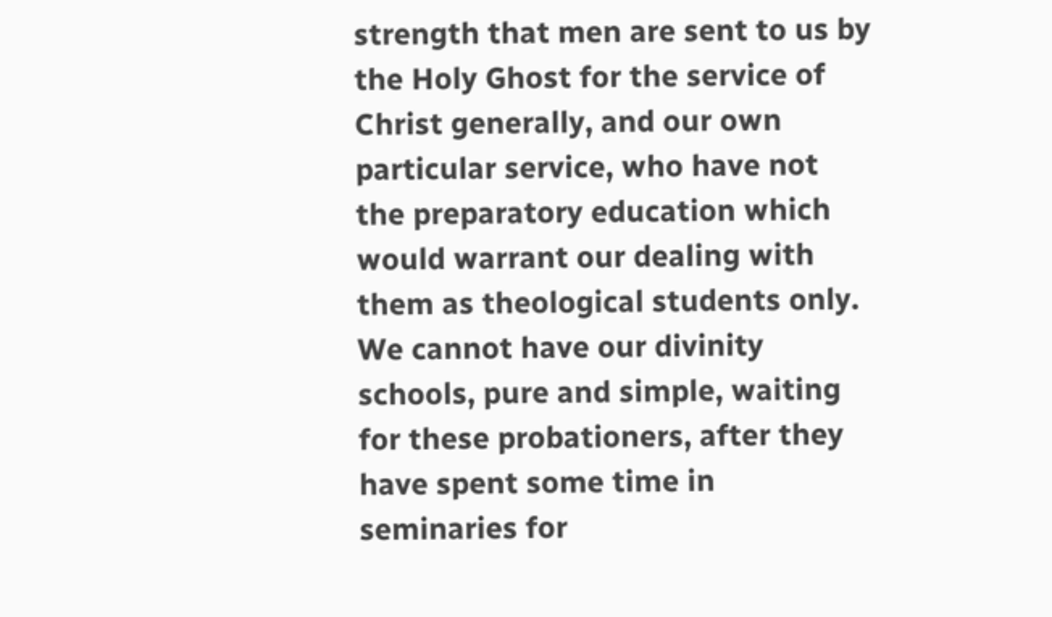strength that men are sent to us by the Holy Ghost for the service of Christ generally, and our own particular service, who have not the preparatory education which would warrant our dealing with them as theological students only. We cannot have our divinity schools, pure and simple, waiting for these probationers, after they have spent some time in seminaries for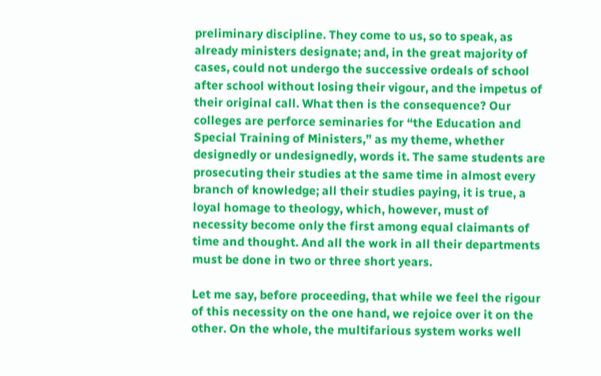preliminary discipline. They come to us, so to speak, as already ministers designate; and, in the great majority of cases, could not undergo the successive ordeals of school after school without losing their vigour, and the impetus of their original call. What then is the consequence? Our colleges are perforce seminaries for “the Education and Special Training of Ministers,” as my theme, whether designedly or undesignedly, words it. The same students are prosecuting their studies at the same time in almost every branch of knowledge; all their studies paying, it is true, a loyal homage to theology, which, however, must of necessity become only the first among equal claimants of time and thought. And all the work in all their departments must be done in two or three short years.

Let me say, before proceeding, that while we feel the rigour of this necessity on the one hand, we rejoice over it on the other. On the whole, the multifarious system works well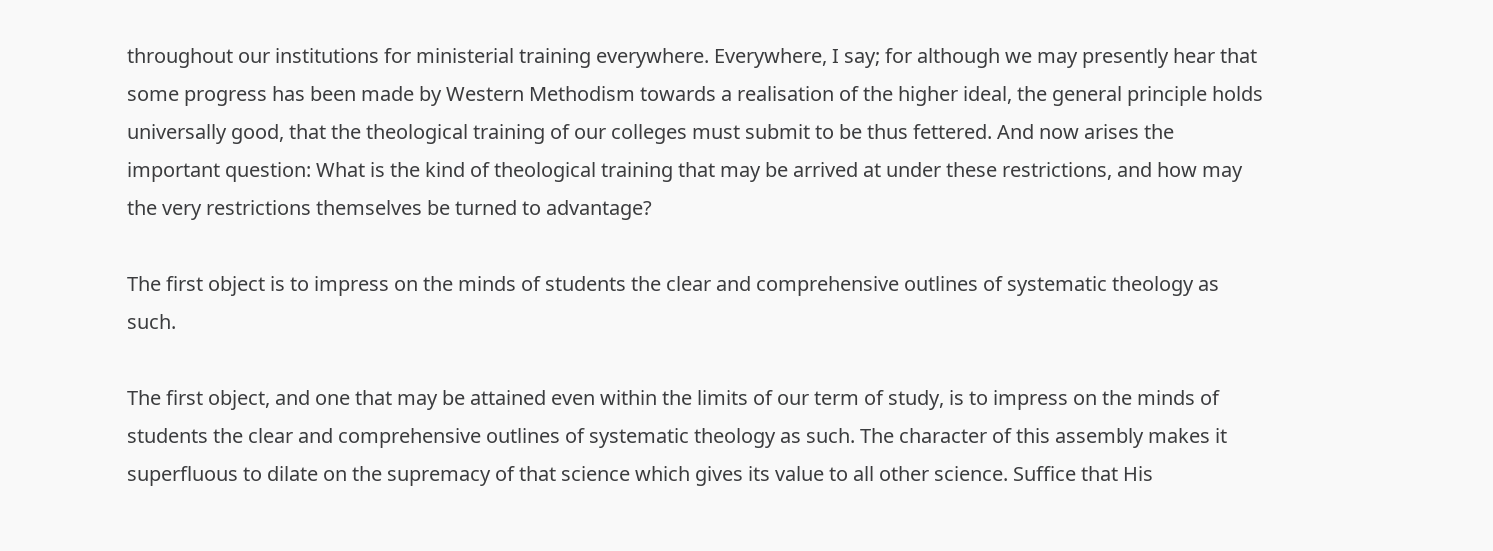throughout our institutions for ministerial training everywhere. Everywhere, I say; for although we may presently hear that some progress has been made by Western Methodism towards a realisation of the higher ideal, the general principle holds universally good, that the theological training of our colleges must submit to be thus fettered. And now arises the important question: What is the kind of theological training that may be arrived at under these restrictions, and how may the very restrictions themselves be turned to advantage?

The first object is to impress on the minds of students the clear and comprehensive outlines of systematic theology as such.

The first object, and one that may be attained even within the limits of our term of study, is to impress on the minds of students the clear and comprehensive outlines of systematic theology as such. The character of this assembly makes it superfluous to dilate on the supremacy of that science which gives its value to all other science. Suffice that His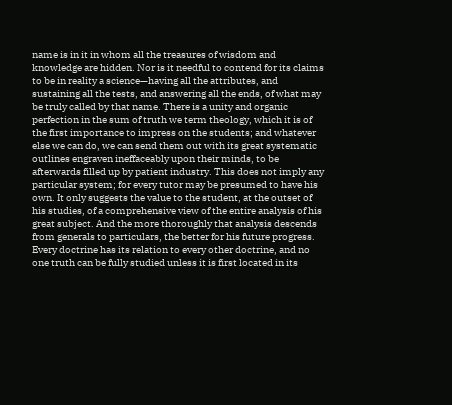name is in it in whom all the treasures of wisdom and knowledge are hidden. Nor is it needful to contend for its claims to be in reality a science—having all the attributes, and sustaining all the tests, and answering all the ends, of what may be truly called by that name. There is a unity and organic perfection in the sum of truth we term theology, which it is of the first importance to impress on the students; and whatever else we can do, we can send them out with its great systematic outlines engraven ineffaceably upon their minds, to be afterwards filled up by patient industry. This does not imply any particular system; for every tutor may be presumed to have his own. It only suggests the value to the student, at the outset of his studies, of a comprehensive view of the entire analysis of his great subject. And the more thoroughly that analysis descends from generals to particulars, the better for his future progress. Every doctrine has its relation to every other doctrine, and no one truth can be fully studied unless it is first located in its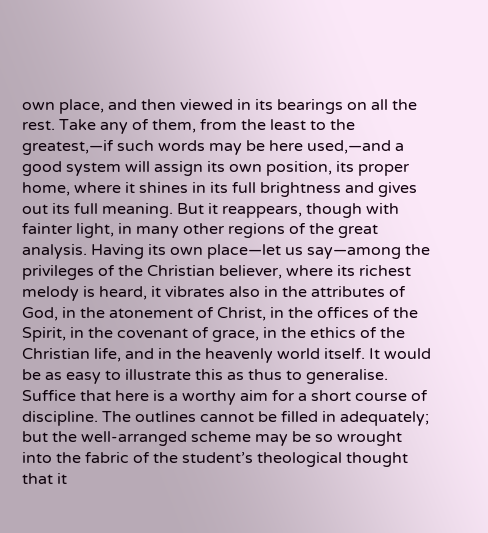own place, and then viewed in its bearings on all the rest. Take any of them, from the least to the greatest,—if such words may be here used,—and a good system will assign its own position, its proper home, where it shines in its full brightness and gives out its full meaning. But it reappears, though with fainter light, in many other regions of the great analysis. Having its own place—let us say—among the privileges of the Christian believer, where its richest melody is heard, it vibrates also in the attributes of God, in the atonement of Christ, in the offices of the Spirit, in the covenant of grace, in the ethics of the Christian life, and in the heavenly world itself. It would be as easy to illustrate this as thus to generalise. Suffice that here is a worthy aim for a short course of discipline. The outlines cannot be filled in adequately; but the well-arranged scheme may be so wrought into the fabric of the student’s theological thought that it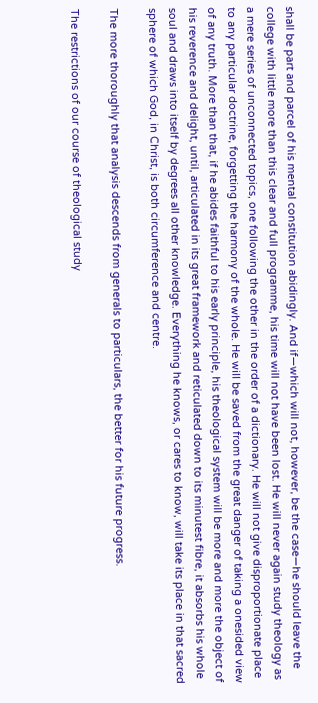shall be part and parcel of his mental constitution abidingly. And if—which will not, however, be the case—he should leave the college with little more than this clear and full programme, his time will not have been lost. He will never again study theology as a mere series of unconnected topics, one following the other in the order of a dictionary. He will not give disproportionate place to any particular doctrine, forgetting the harmony of the whole. He will be saved from the great danger of taking a onesided view of any truth. More than that, if he abides faithful to his early principle, his theological system will be more and more the object of his reverence and delight, until, articulated in its great framework and reticulated down to its minutest fibre, it absorbs his whole soul and draws into itself by degrees all other knowledge. Everything he knows, or cares to know, will take its place in that sacred sphere of which God, in Christ, is both circumference and centre.

The more thoroughly that analysis descends from generals to particulars, the better for his future progress.

The restrictions of our course of theological study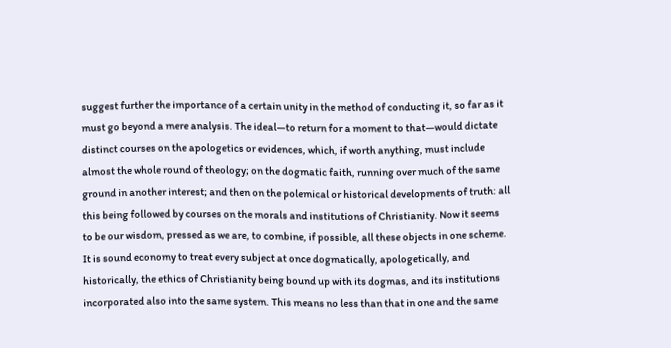suggest further the importance of a certain unity in the method of conducting it, so far as it must go beyond a mere analysis. The ideal—to return for a moment to that—would dictate distinct courses on the apologetics or evidences, which, if worth anything, must include almost the whole round of theology; on the dogmatic faith, running over much of the same ground in another interest; and then on the polemical or historical developments of truth: all this being followed by courses on the morals and institutions of Christianity. Now it seems to be our wisdom, pressed as we are, to combine, if possible, all these objects in one scheme. It is sound economy to treat every subject at once dogmatically, apologetically, and historically, the ethics of Christianity being bound up with its dogmas, and its institutions incorporated also into the same system. This means no less than that in one and the same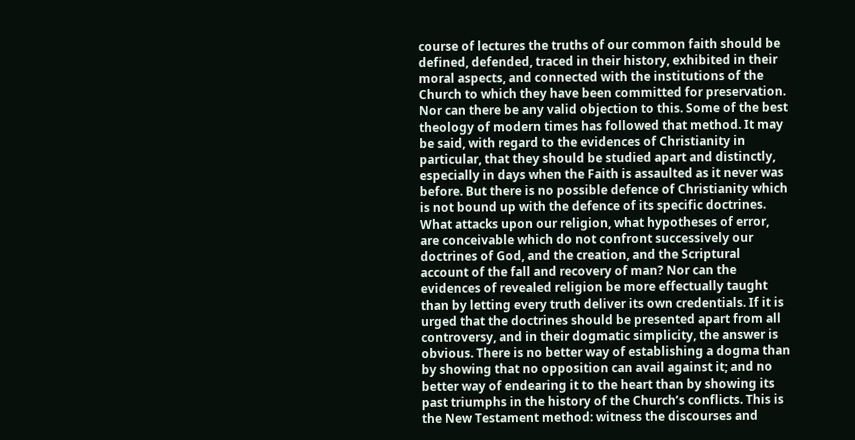course of lectures the truths of our common faith should be defined, defended, traced in their history, exhibited in their moral aspects, and connected with the institutions of the Church to which they have been committed for preservation. Nor can there be any valid objection to this. Some of the best theology of modern times has followed that method. It may be said, with regard to the evidences of Christianity in particular, that they should be studied apart and distinctly, especially in days when the Faith is assaulted as it never was before. But there is no possible defence of Christianity which is not bound up with the defence of its specific doctrines. What attacks upon our religion, what hypotheses of error, are conceivable which do not confront successively our doctrines of God, and the creation, and the Scriptural account of the fall and recovery of man? Nor can the evidences of revealed religion be more effectually taught than by letting every truth deliver its own credentials. If it is urged that the doctrines should be presented apart from all controversy, and in their dogmatic simplicity, the answer is obvious. There is no better way of establishing a dogma than by showing that no opposition can avail against it; and no better way of endearing it to the heart than by showing its past triumphs in the history of the Church’s conflicts. This is the New Testament method: witness the discourses and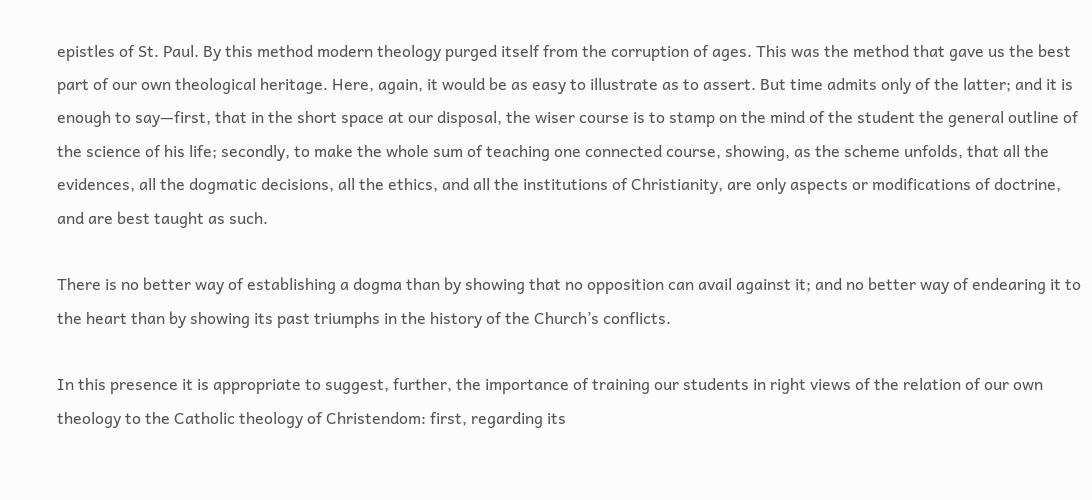epistles of St. Paul. By this method modern theology purged itself from the corruption of ages. This was the method that gave us the best part of our own theological heritage. Here, again, it would be as easy to illustrate as to assert. But time admits only of the latter; and it is enough to say—first, that in the short space at our disposal, the wiser course is to stamp on the mind of the student the general outline of the science of his life; secondly, to make the whole sum of teaching one connected course, showing, as the scheme unfolds, that all the evidences, all the dogmatic decisions, all the ethics, and all the institutions of Christianity, are only aspects or modifications of doctrine, and are best taught as such.

There is no better way of establishing a dogma than by showing that no opposition can avail against it; and no better way of endearing it to the heart than by showing its past triumphs in the history of the Church’s conflicts.

In this presence it is appropriate to suggest, further, the importance of training our students in right views of the relation of our own theology to the Catholic theology of Christendom: first, regarding its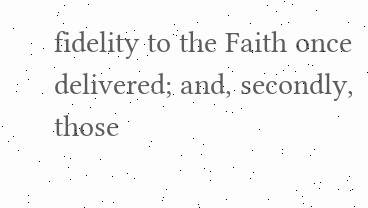fidelity to the Faith once delivered; and, secondly, those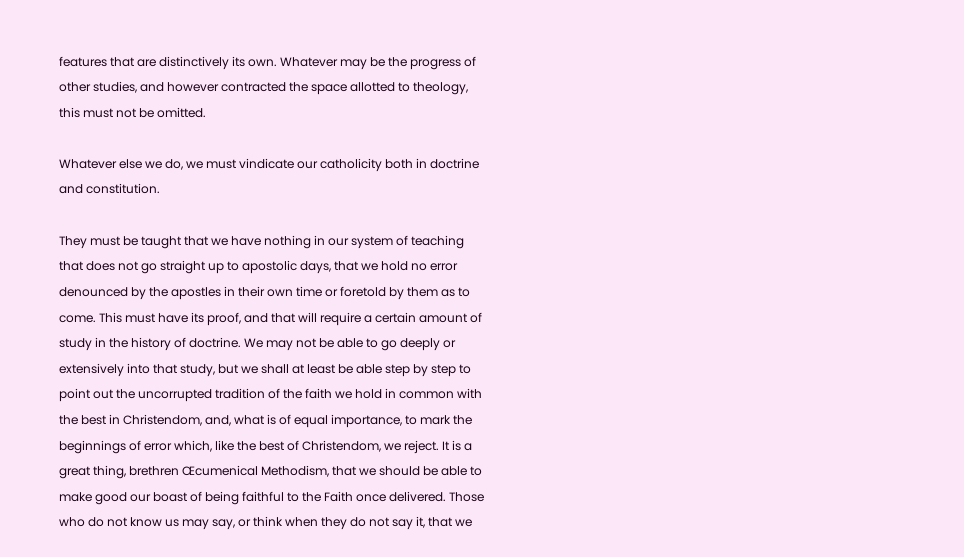features that are distinctively its own. Whatever may be the progress of other studies, and however contracted the space allotted to theology, this must not be omitted.

Whatever else we do, we must vindicate our catholicity both in doctrine and constitution.

They must be taught that we have nothing in our system of teaching that does not go straight up to apostolic days, that we hold no error denounced by the apostles in their own time or foretold by them as to come. This must have its proof, and that will require a certain amount of study in the history of doctrine. We may not be able to go deeply or extensively into that study, but we shall at least be able step by step to point out the uncorrupted tradition of the faith we hold in common with the best in Christendom, and, what is of equal importance, to mark the beginnings of error which, like the best of Christendom, we reject. It is a great thing, brethren Œcumenical Methodism, that we should be able to make good our boast of being faithful to the Faith once delivered. Those who do not know us may say, or think when they do not say it, that we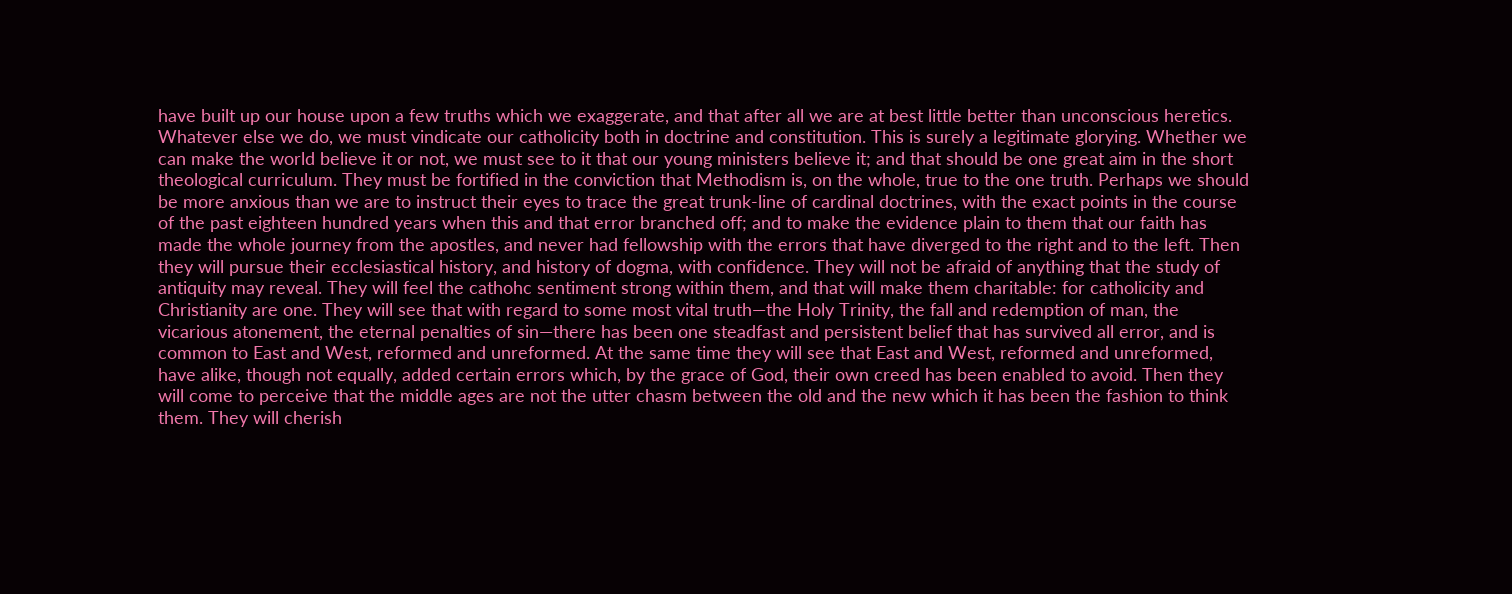have built up our house upon a few truths which we exaggerate, and that after all we are at best little better than unconscious heretics. Whatever else we do, we must vindicate our catholicity both in doctrine and constitution. This is surely a legitimate glorying. Whether we can make the world believe it or not, we must see to it that our young ministers believe it; and that should be one great aim in the short theological curriculum. They must be fortified in the conviction that Methodism is, on the whole, true to the one truth. Perhaps we should be more anxious than we are to instruct their eyes to trace the great trunk-line of cardinal doctrines, with the exact points in the course of the past eighteen hundred years when this and that error branched off; and to make the evidence plain to them that our faith has made the whole journey from the apostles, and never had fellowship with the errors that have diverged to the right and to the left. Then they will pursue their ecclesiastical history, and history of dogma, with confidence. They will not be afraid of anything that the study of antiquity may reveal. They will feel the cathohc sentiment strong within them, and that will make them charitable: for catholicity and Christianity are one. They will see that with regard to some most vital truth—the Holy Trinity, the fall and redemption of man, the vicarious atonement, the eternal penalties of sin—there has been one steadfast and persistent belief that has survived all error, and is common to East and West, reformed and unreformed. At the same time they will see that East and West, reformed and unreformed, have alike, though not equally, added certain errors which, by the grace of God, their own creed has been enabled to avoid. Then they will come to perceive that the middle ages are not the utter chasm between the old and the new which it has been the fashion to think them. They will cherish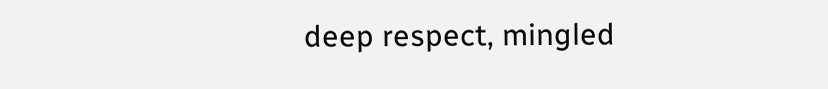deep respect, mingled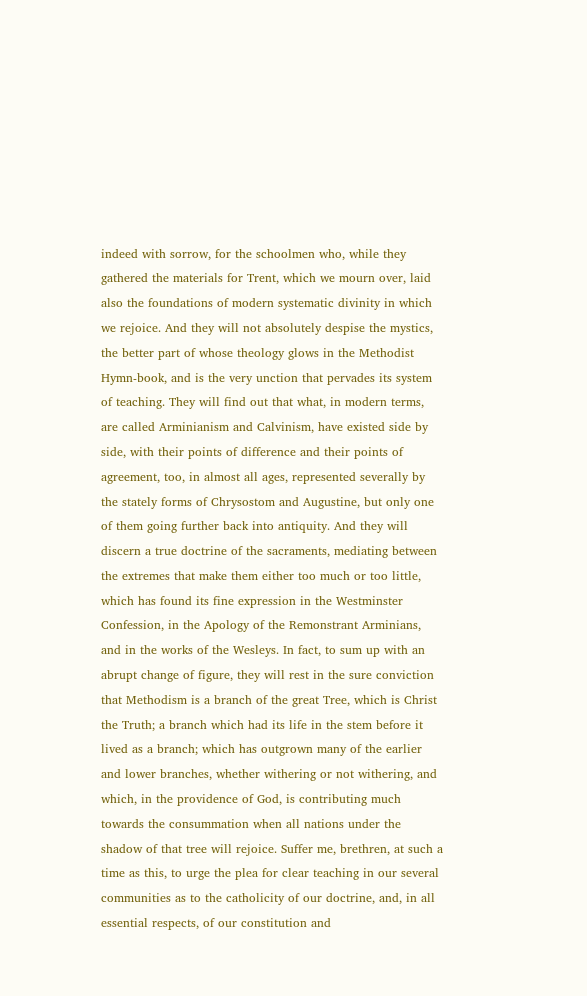indeed with sorrow, for the schoolmen who, while they gathered the materials for Trent, which we mourn over, laid also the foundations of modern systematic divinity in which we rejoice. And they will not absolutely despise the mystics, the better part of whose theology glows in the Methodist Hymn-book, and is the very unction that pervades its system of teaching. They will find out that what, in modern terms, are called Arminianism and Calvinism, have existed side by side, with their points of difference and their points of agreement, too, in almost all ages, represented severally by the stately forms of Chrysostom and Augustine, but only one of them going further back into antiquity. And they will discern a true doctrine of the sacraments, mediating between the extremes that make them either too much or too little, which has found its fine expression in the Westminster Confession, in the Apology of the Remonstrant Arminians, and in the works of the Wesleys. In fact, to sum up with an abrupt change of figure, they will rest in the sure conviction that Methodism is a branch of the great Tree, which is Christ the Truth; a branch which had its life in the stem before it lived as a branch; which has outgrown many of the earlier and lower branches, whether withering or not withering, and which, in the providence of God, is contributing much towards the consummation when all nations under the shadow of that tree will rejoice. Suffer me, brethren, at such a time as this, to urge the plea for clear teaching in our several communities as to the catholicity of our doctrine, and, in all essential respects, of our constitution and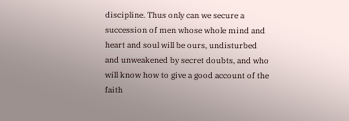discipline. Thus only can we secure a succession of men whose whole mind and heart and soul will be ours, undisturbed and unweakened by secret doubts, and who will know how to give a good account of the faith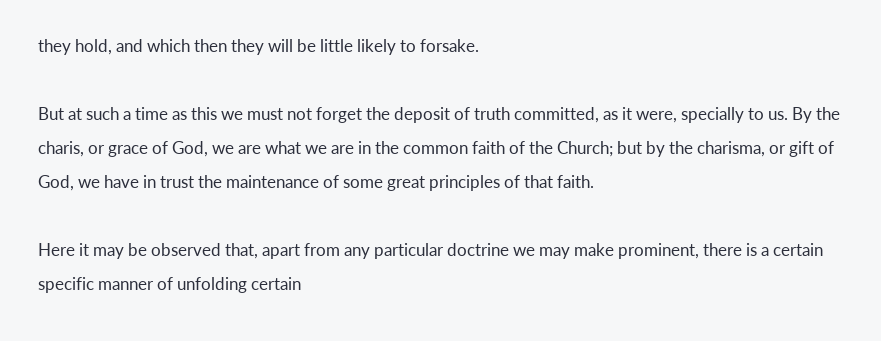they hold, and which then they will be little likely to forsake.

But at such a time as this we must not forget the deposit of truth committed, as it were, specially to us. By the charis, or grace of God, we are what we are in the common faith of the Church; but by the charisma, or gift of God, we have in trust the maintenance of some great principles of that faith.

Here it may be observed that, apart from any particular doctrine we may make prominent, there is a certain specific manner of unfolding certain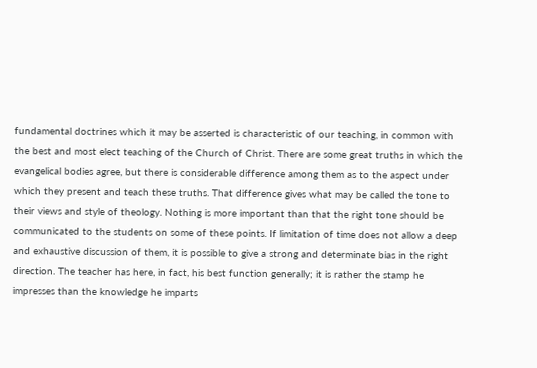fundamental doctrines which it may be asserted is characteristic of our teaching, in common with the best and most elect teaching of the Church of Christ. There are some great truths in which the evangelical bodies agree, but there is considerable difference among them as to the aspect under which they present and teach these truths. That difference gives what may be called the tone to their views and style of theology. Nothing is more important than that the right tone should be communicated to the students on some of these points. If limitation of time does not allow a deep and exhaustive discussion of them, it is possible to give a strong and determinate bias in the right direction. The teacher has here, in fact, his best function generally; it is rather the stamp he impresses than the knowledge he imparts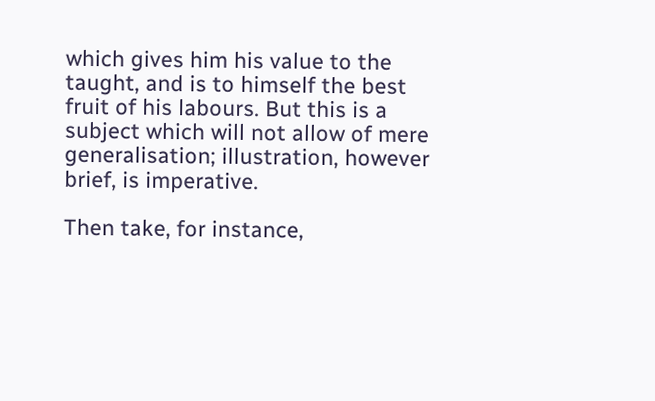which gives him his value to the taught, and is to himself the best fruit of his labours. But this is a subject which will not allow of mere generalisation; illustration, however brief, is imperative.

Then take, for instance,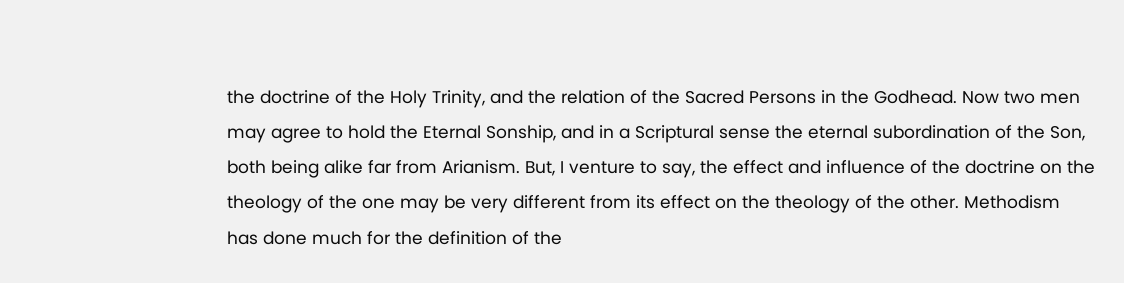the doctrine of the Holy Trinity, and the relation of the Sacred Persons in the Godhead. Now two men may agree to hold the Eternal Sonship, and in a Scriptural sense the eternal subordination of the Son, both being alike far from Arianism. But, I venture to say, the effect and influence of the doctrine on the theology of the one may be very different from its effect on the theology of the other. Methodism has done much for the definition of the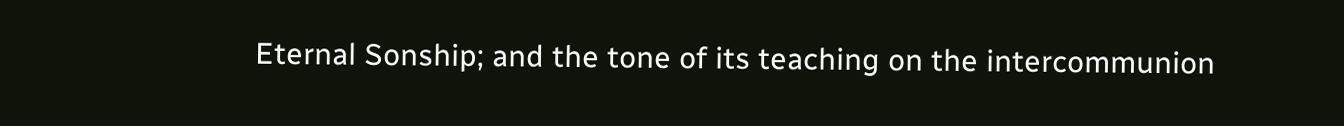Eternal Sonship; and the tone of its teaching on the intercommunion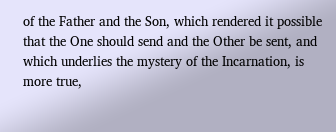of the Father and the Son, which rendered it possible that the One should send and the Other be sent, and which underlies the mystery of the Incarnation, is more true,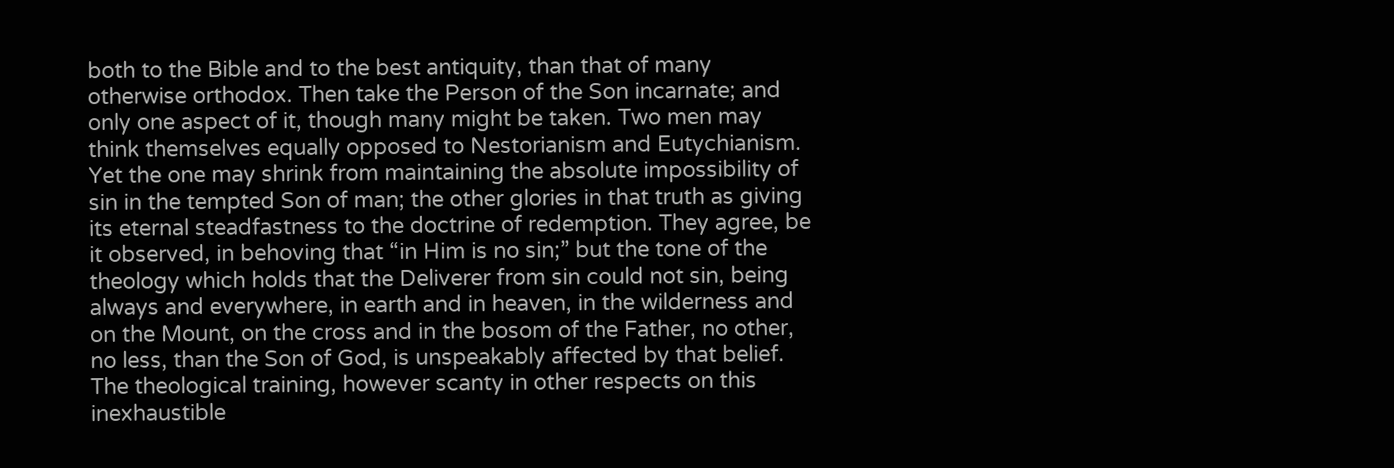both to the Bible and to the best antiquity, than that of many otherwise orthodox. Then take the Person of the Son incarnate; and only one aspect of it, though many might be taken. Two men may think themselves equally opposed to Nestorianism and Eutychianism. Yet the one may shrink from maintaining the absolute impossibility of sin in the tempted Son of man; the other glories in that truth as giving its eternal steadfastness to the doctrine of redemption. They agree, be it observed, in behoving that “in Him is no sin;” but the tone of the theology which holds that the Deliverer from sin could not sin, being always and everywhere, in earth and in heaven, in the wilderness and on the Mount, on the cross and in the bosom of the Father, no other, no less, than the Son of God, is unspeakably affected by that belief. The theological training, however scanty in other respects on this inexhaustible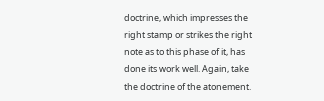doctrine, which impresses the right stamp or strikes the right note as to this phase of it, has done its work well. Again, take the doctrine of the atonement.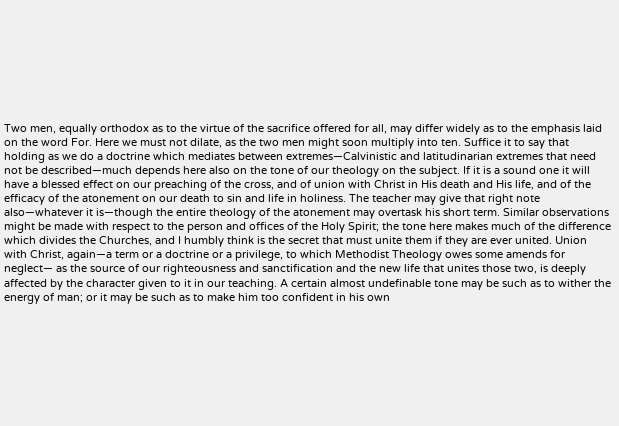Two men, equally orthodox as to the virtue of the sacrifice offered for all, may differ widely as to the emphasis laid on the word For. Here we must not dilate, as the two men might soon multiply into ten. Suffice it to say that holding as we do a doctrine which mediates between extremes—Calvinistic and latitudinarian extremes that need not be described—much depends here also on the tone of our theology on the subject. If it is a sound one it will have a blessed effect on our preaching of the cross, and of union with Christ in His death and His life, and of the efficacy of the atonement on our death to sin and life in holiness. The teacher may give that right note also—whatever it is—though the entire theology of the atonement may overtask his short term. Similar observations might be made with respect to the person and offices of the Holy Spirit; the tone here makes much of the difference which divides the Churches, and I humbly think is the secret that must unite them if they are ever united. Union with Christ, again—a term or a doctrine or a privilege, to which Methodist Theology owes some amends for neglect— as the source of our righteousness and sanctification and the new life that unites those two, is deeply affected by the character given to it in our teaching. A certain almost undefinable tone may be such as to wither the energy of man; or it may be such as to make him too confident in his own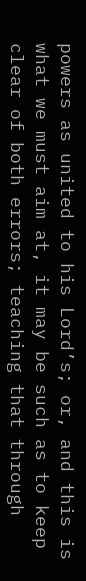powers as united to his Lord’s; or, and this is what we must aim at, it may be such as to keep clear of both errors; teaching that through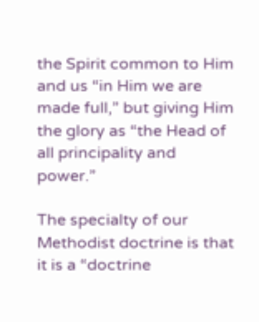the Spirit common to Him and us “in Him we are made full,” but giving Him the glory as “the Head of all principality and power.”

The specialty of our Methodist doctrine is that it is a “doctrine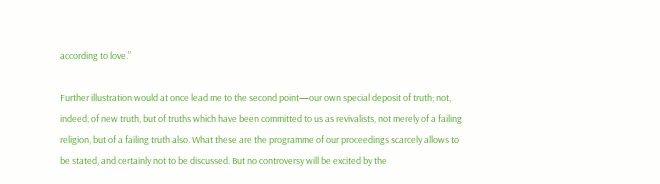according to love.”

Further illustration would at once lead me to the second point—our own special deposit of truth; not, indeed, of new truth, but of truths which have been committed to us as revivalists, not merely of a failing religion, but of a failing truth also. What these are the programme of our proceedings scarcely allows to be stated, and certainly not to be discussed. But no controversy will be excited by the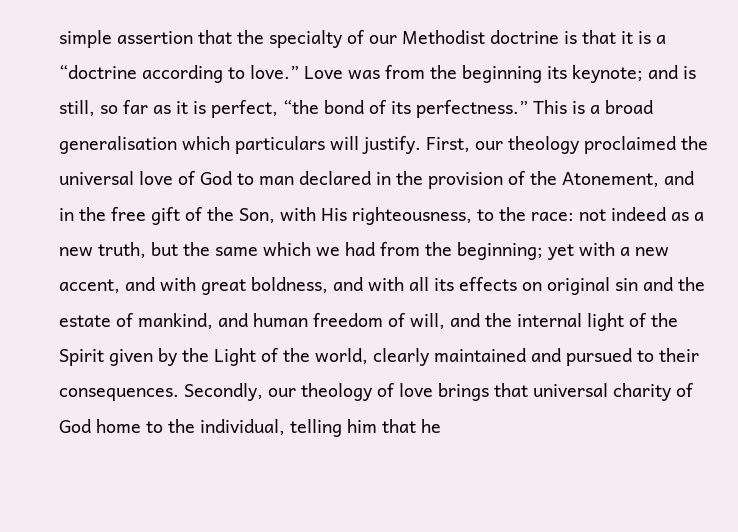simple assertion that the specialty of our Methodist doctrine is that it is a “doctrine according to love.” Love was from the beginning its keynote; and is still, so far as it is perfect, “the bond of its perfectness.” This is a broad generalisation which particulars will justify. First, our theology proclaimed the universal love of God to man declared in the provision of the Atonement, and in the free gift of the Son, with His righteousness, to the race: not indeed as a new truth, but the same which we had from the beginning; yet with a new accent, and with great boldness, and with all its effects on original sin and the estate of mankind, and human freedom of will, and the internal light of the Spirit given by the Light of the world, clearly maintained and pursued to their consequences. Secondly, our theology of love brings that universal charity of God home to the individual, telling him that he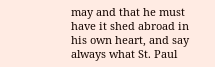may and that he must have it shed abroad in his own heart, and say always what St. Paul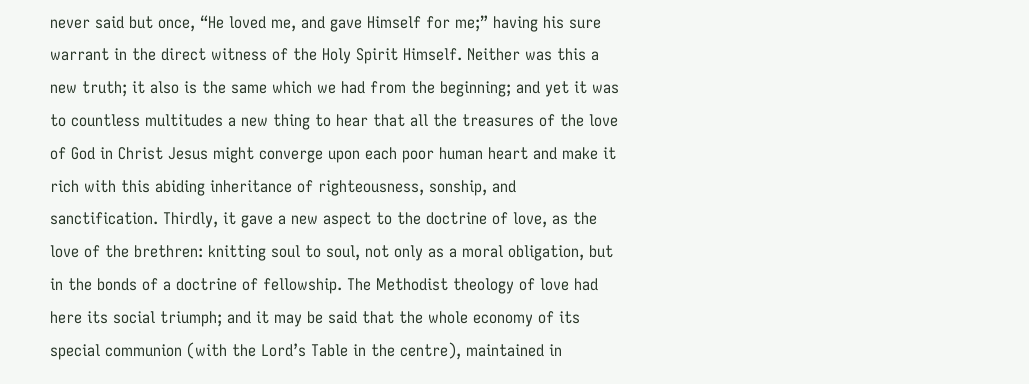never said but once, “He loved me, and gave Himself for me;” having his sure warrant in the direct witness of the Holy Spirit Himself. Neither was this a new truth; it also is the same which we had from the beginning; and yet it was to countless multitudes a new thing to hear that all the treasures of the love of God in Christ Jesus might converge upon each poor human heart and make it rich with this abiding inheritance of righteousness, sonship, and sanctification. Thirdly, it gave a new aspect to the doctrine of love, as the love of the brethren: knitting soul to soul, not only as a moral obligation, but in the bonds of a doctrine of fellowship. The Methodist theology of love had here its social triumph; and it may be said that the whole economy of its special communion (with the Lord’s Table in the centre), maintained in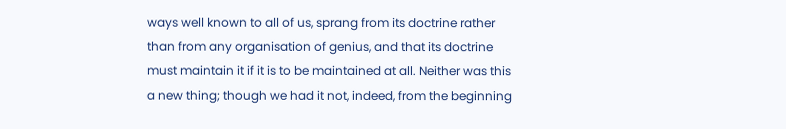ways well known to all of us, sprang from its doctrine rather than from any organisation of genius, and that its doctrine must maintain it if it is to be maintained at all. Neither was this a new thing; though we had it not, indeed, from the beginning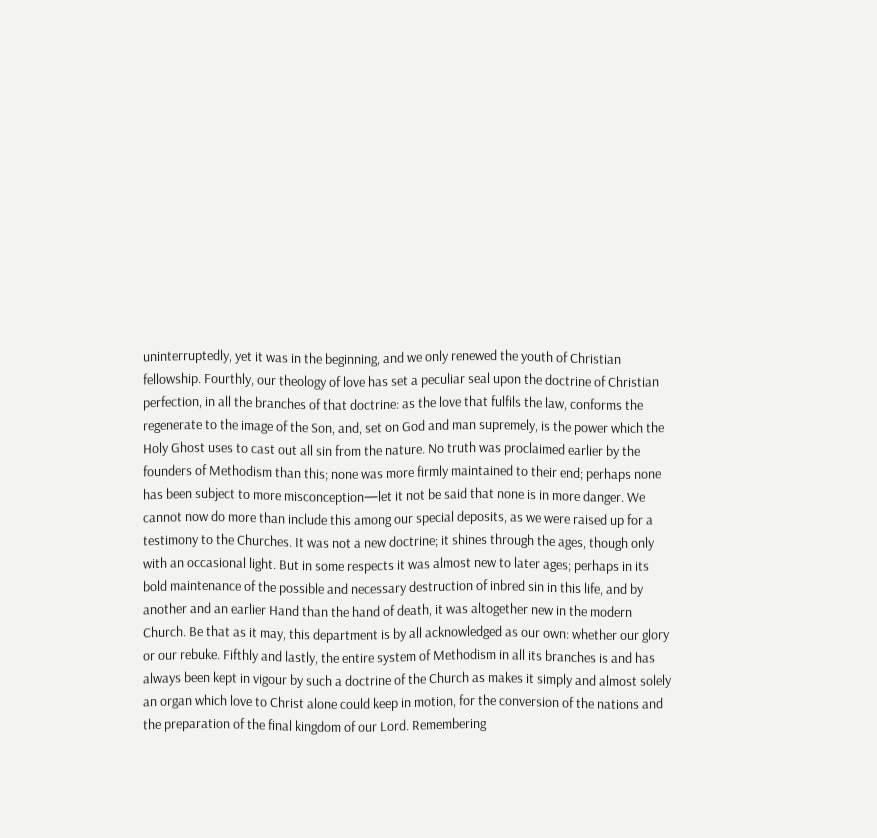uninterruptedly, yet it was in the beginning, and we only renewed the youth of Christian fellowship. Fourthly, our theology of love has set a peculiar seal upon the doctrine of Christian perfection, in all the branches of that doctrine: as the love that fulfils the law, conforms the regenerate to the image of the Son, and, set on God and man supremely, is the power which the Holy Ghost uses to cast out all sin from the nature. No truth was proclaimed earlier by the founders of Methodism than this; none was more firmly maintained to their end; perhaps none has been subject to more misconception—let it not be said that none is in more danger. We cannot now do more than include this among our special deposits, as we were raised up for a testimony to the Churches. It was not a new doctrine; it shines through the ages, though only with an occasional light. But in some respects it was almost new to later ages; perhaps in its bold maintenance of the possible and necessary destruction of inbred sin in this life, and by another and an earlier Hand than the hand of death, it was altogether new in the modern Church. Be that as it may, this department is by all acknowledged as our own: whether our glory or our rebuke. Fifthly and lastly, the entire system of Methodism in all its branches is and has always been kept in vigour by such a doctrine of the Church as makes it simply and almost solely an organ which love to Christ alone could keep in motion, for the conversion of the nations and the preparation of the final kingdom of our Lord. Remembering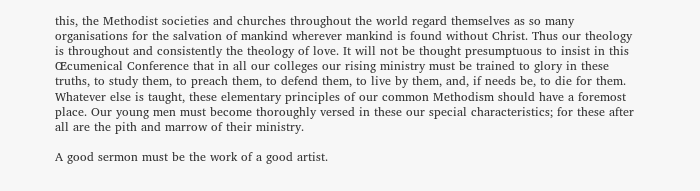this, the Methodist societies and churches throughout the world regard themselves as so many organisations for the salvation of mankind wherever mankind is found without Christ. Thus our theology is throughout and consistently the theology of love. It will not be thought presumptuous to insist in this Œcumenical Conference that in all our colleges our rising ministry must be trained to glory in these truths, to study them, to preach them, to defend them, to live by them, and, if needs be, to die for them. Whatever else is taught, these elementary principles of our common Methodism should have a foremost place. Our young men must become thoroughly versed in these our special characteristics; for these after all are the pith and marrow of their ministry.

A good sermon must be the work of a good artist.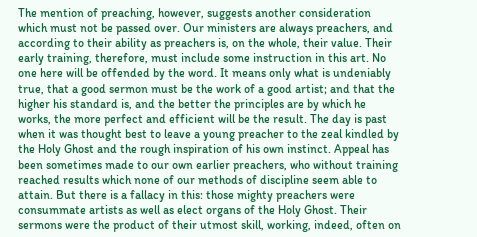The mention of preaching, however, suggests another consideration which must not be passed over. Our ministers are always preachers, and according to their ability as preachers is, on the whole, their value. Their early training, therefore, must include some instruction in this art. No one here will be offended by the word. It means only what is undeniably true, that a good sermon must be the work of a good artist; and that the higher his standard is, and the better the principles are by which he works, the more perfect and efficient will be the result. The day is past when it was thought best to leave a young preacher to the zeal kindled by the Holy Ghost and the rough inspiration of his own instinct. Appeal has been sometimes made to our own earlier preachers, who without training reached results which none of our methods of discipline seem able to attain. But there is a fallacy in this: those mighty preachers were consummate artists as well as elect organs of the Holy Ghost. Their sermons were the product of their utmost skill, working, indeed, often on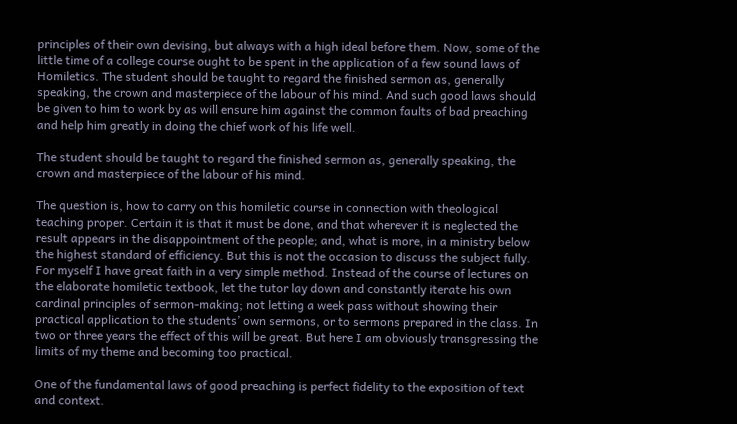principles of their own devising, but always with a high ideal before them. Now, some of the little time of a college course ought to be spent in the application of a few sound laws of Homiletics. The student should be taught to regard the finished sermon as, generally speaking, the crown and masterpiece of the labour of his mind. And such good laws should be given to him to work by as will ensure him against the common faults of bad preaching and help him greatly in doing the chief work of his life well.

The student should be taught to regard the finished sermon as, generally speaking, the crown and masterpiece of the labour of his mind.

The question is, how to carry on this homiletic course in connection with theological teaching proper. Certain it is that it must be done, and that wherever it is neglected the result appears in the disappointment of the people; and, what is more, in a ministry below the highest standard of efficiency. But this is not the occasion to discuss the subject fully. For myself I have great faith in a very simple method. Instead of the course of lectures on the elaborate homiletic textbook, let the tutor lay down and constantly iterate his own cardinal principles of sermon-making; not letting a week pass without showing their practical application to the students’ own sermons, or to sermons prepared in the class. In two or three years the effect of this will be great. But here I am obviously transgressing the limits of my theme and becoming too practical.

One of the fundamental laws of good preaching is perfect fidelity to the exposition of text and context.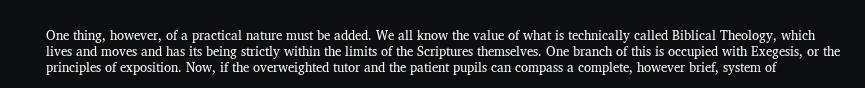One thing, however, of a practical nature must be added. We all know the value of what is technically called Biblical Theology, which lives and moves and has its being strictly within the limits of the Scriptures themselves. One branch of this is occupied with Exegesis, or the principles of exposition. Now, if the overweighted tutor and the patient pupils can compass a complete, however brief, system of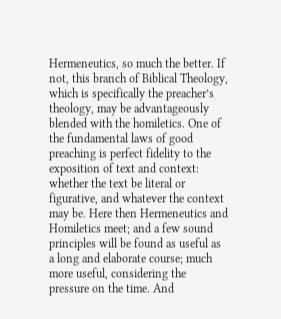Hermeneutics, so much the better. If not, this branch of Biblical Theology, which is specifically the preacher’s theology, may be advantageously blended with the homiletics. One of the fundamental laws of good preaching is perfect fidelity to the exposition of text and context: whether the text be literal or figurative, and whatever the context may be. Here then Hermeneutics and Homiletics meet; and a few sound principles will be found as useful as a long and elaborate course; much more useful, considering the pressure on the time. And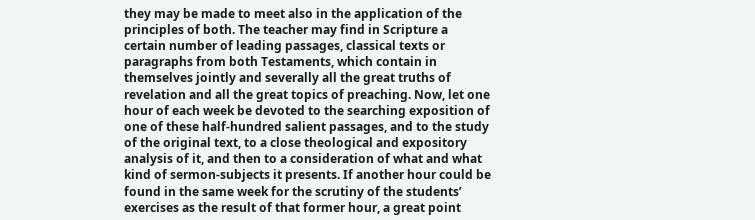they may be made to meet also in the application of the principles of both. The teacher may find in Scripture a certain number of leading passages, classical texts or paragraphs from both Testaments, which contain in themselves jointly and severally all the great truths of revelation and all the great topics of preaching. Now, let one hour of each week be devoted to the searching exposition of one of these half-hundred salient passages, and to the study of the original text, to a close theological and expository analysis of it, and then to a consideration of what and what kind of sermon-subjects it presents. If another hour could be found in the same week for the scrutiny of the students’ exercises as the result of that former hour, a great point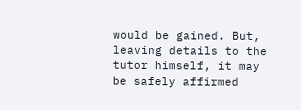would be gained. But, leaving details to the tutor himself, it may be safely affirmed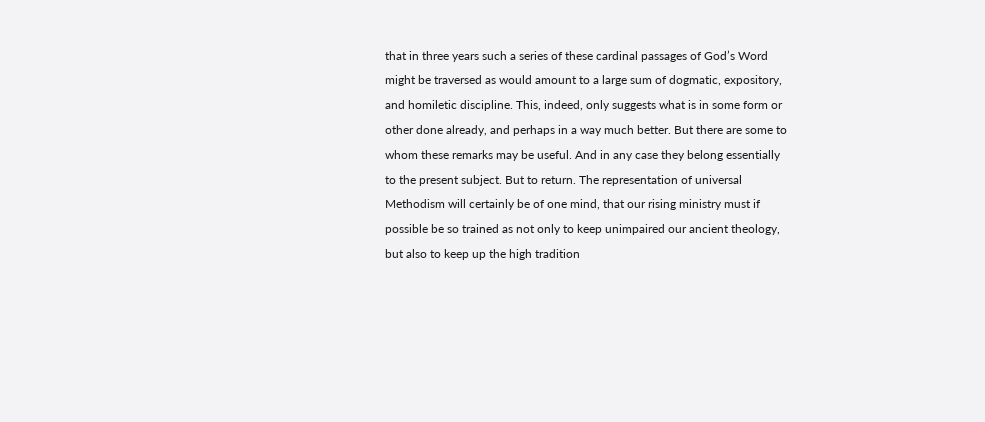that in three years such a series of these cardinal passages of God’s Word might be traversed as would amount to a large sum of dogmatic, expository, and homiletic discipline. This, indeed, only suggests what is in some form or other done already, and perhaps in a way much better. But there are some to whom these remarks may be useful. And in any case they belong essentially to the present subject. But to return. The representation of universal Methodism will certainly be of one mind, that our rising ministry must if possible be so trained as not only to keep unimpaired our ancient theology, but also to keep up the high tradition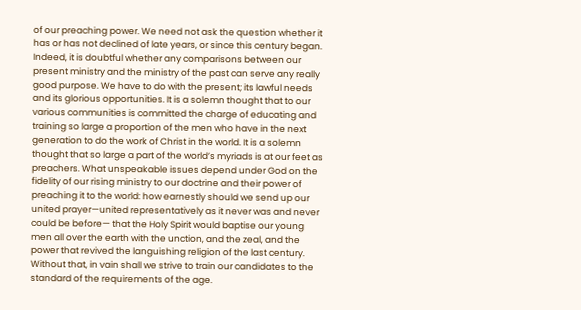of our preaching power. We need not ask the question whether it has or has not declined of late years, or since this century began. Indeed, it is doubtful whether any comparisons between our present ministry and the ministry of the past can serve any really good purpose. We have to do with the present; its lawful needs and its glorious opportunities. It is a solemn thought that to our various communities is committed the charge of educating and training so large a proportion of the men who have in the next generation to do the work of Christ in the world. It is a solemn thought that so large a part of the world’s myriads is at our feet as preachers. What unspeakable issues depend under God on the fidelity of our rising ministry to our doctrine and their power of preaching it to the world: how earnestly should we send up our united prayer—united representatively as it never was and never could be before— that the Holy Spirit would baptise our young men all over the earth with the unction, and the zeal, and the power that revived the languishing religion of the last century. Without that, in vain shall we strive to train our candidates to the standard of the requirements of the age.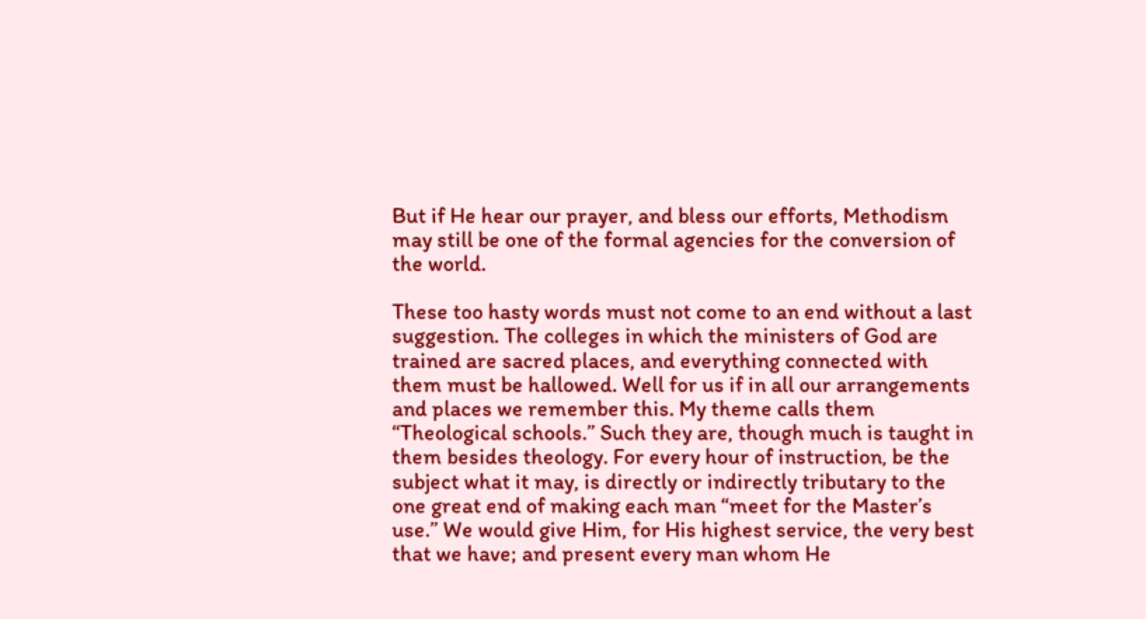But if He hear our prayer, and bless our efforts, Methodism may still be one of the formal agencies for the conversion of the world.

These too hasty words must not come to an end without a last suggestion. The colleges in which the ministers of God are trained are sacred places, and everything connected with them must be hallowed. Well for us if in all our arrangements and places we remember this. My theme calls them “Theological schools.” Such they are, though much is taught in them besides theology. For every hour of instruction, be the subject what it may, is directly or indirectly tributary to the one great end of making each man “meet for the Master’s use.” We would give Him, for His highest service, the very best that we have; and present every man whom He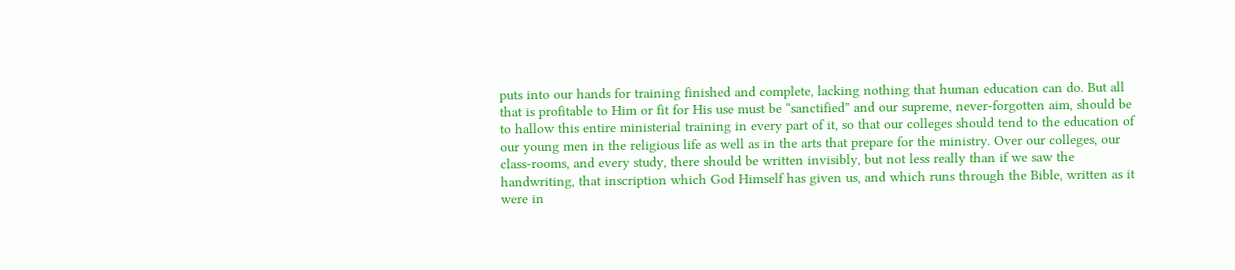puts into our hands for training finished and complete, lacking nothing that human education can do. But all that is profitable to Him or fit for His use must be “sanctified” and our supreme, never-forgotten aim, should be to hallow this entire ministerial training in every part of it, so that our colleges should tend to the education of our young men in the religious life as well as in the arts that prepare for the ministry. Over our colleges, our class-rooms, and every study, there should be written invisibly, but not less really than if we saw the handwriting, that inscription which God Himself has given us, and which runs through the Bible, written as it were in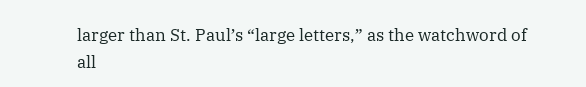larger than St. Paul’s “large letters,” as the watchword of all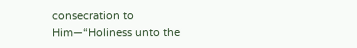consecration to Him—“Holiness unto the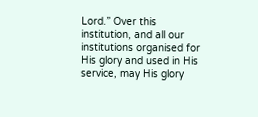Lord.” Over this institution, and all our institutions organised for His glory and used in His service, may His glory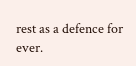rest as a defence for ever.